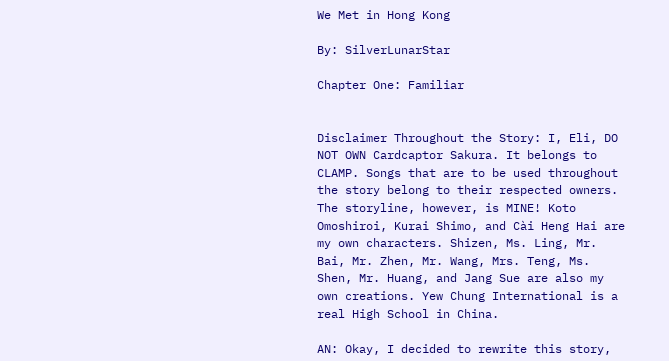We Met in Hong Kong

By: SilverLunarStar

Chapter One: Familiar


Disclaimer Throughout the Story: I, Eli, DO NOT OWN Cardcaptor Sakura. It belongs to CLAMP. Songs that are to be used throughout the story belong to their respected owners. The storyline, however, is MINE! Koto Omoshiroi, Kurai Shimo, and Cài Heng Hai are my own characters. Shizen, Ms. Ling, Mr. Bai, Mr. Zhen, Mr. Wang, Mrs. Teng, Ms. Shen, Mr. Huang, and Jang Sue are also my own creations. Yew Chung International is a real High School in China.

AN: Okay, I decided to rewrite this story,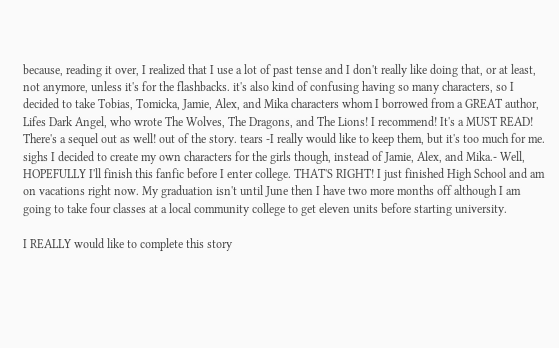because, reading it over, I realized that I use a lot of past tense and I don't really like doing that, or at least, not anymore, unless it's for the flashbacks. it's also kind of confusing having so many characters, so I decided to take Tobias, Tomicka, Jamie, Alex, and Mika characters whom I borrowed from a GREAT author, Lifes Dark Angel, who wrote The Wolves, The Dragons, and The Lions! I recommend! It's a MUST READ! There's a sequel out as well! out of the story. tears -I really would like to keep them, but it's too much for me. sighs I decided to create my own characters for the girls though, instead of Jamie, Alex, and Mika.- Well, HOPEFULLY I'll finish this fanfic before I enter college. THAT'S RIGHT! I just finished High School and am on vacations right now. My graduation isn't until June then I have two more months off although I am going to take four classes at a local community college to get eleven units before starting university.

I REALLY would like to complete this story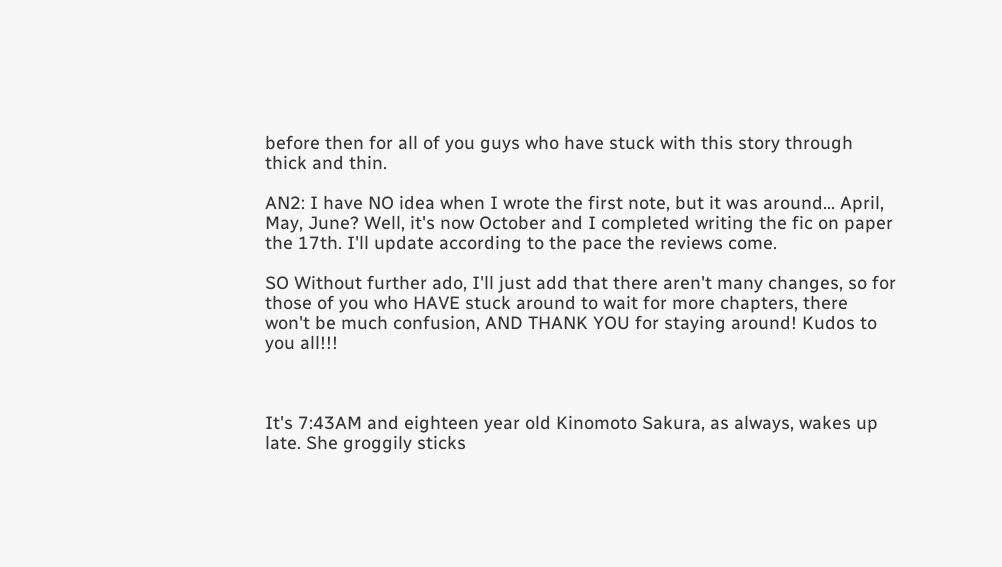before then for all of you guys who have stuck with this story through thick and thin.

AN2: I have NO idea when I wrote the first note, but it was around… April, May, June? Well, it's now October and I completed writing the fic on paper the 17th. I'll update according to the pace the reviews come.

SO Without further ado, I'll just add that there aren't many changes, so for those of you who HAVE stuck around to wait for more chapters, there won't be much confusion, AND THANK YOU for staying around! Kudos to you all!!!



It's 7:43AM and eighteen year old Kinomoto Sakura, as always, wakes up late. She groggily sticks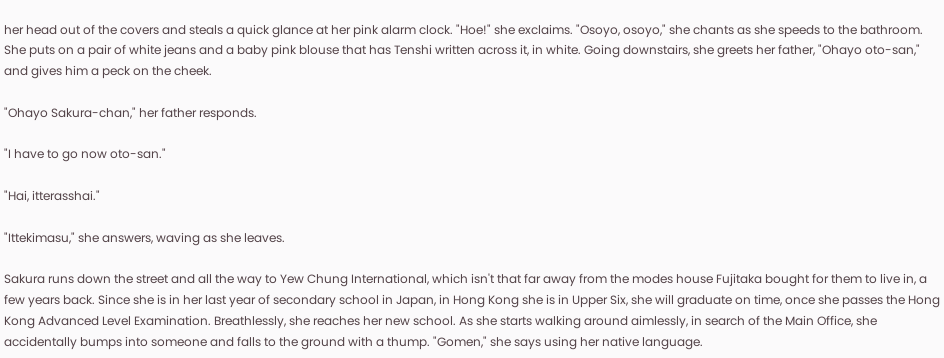her head out of the covers and steals a quick glance at her pink alarm clock. "Hoe!" she exclaims. "Osoyo, osoyo," she chants as she speeds to the bathroom. She puts on a pair of white jeans and a baby pink blouse that has Tenshi written across it, in white. Going downstairs, she greets her father, "Ohayo oto-san," and gives him a peck on the cheek.

"Ohayo Sakura-chan," her father responds.

"I have to go now oto-san."

"Hai, itterasshai."

"Ittekimasu," she answers, waving as she leaves.

Sakura runs down the street and all the way to Yew Chung International, which isn't that far away from the modes house Fujitaka bought for them to live in, a few years back. Since she is in her last year of secondary school in Japan, in Hong Kong she is in Upper Six, she will graduate on time, once she passes the Hong Kong Advanced Level Examination. Breathlessly, she reaches her new school. As she starts walking around aimlessly, in search of the Main Office, she accidentally bumps into someone and falls to the ground with a thump. "Gomen," she says using her native language.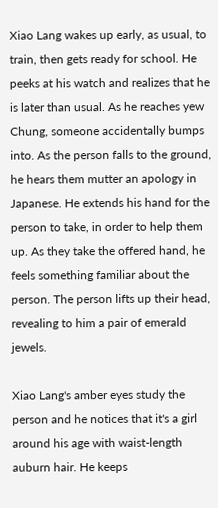Xiao Lang wakes up early, as usual, to train, then gets ready for school. He peeks at his watch and realizes that he is later than usual. As he reaches yew Chung, someone accidentally bumps into. As the person falls to the ground, he hears them mutter an apology in Japanese. He extends his hand for the person to take, in order to help them up. As they take the offered hand, he feels something familiar about the person. The person lifts up their head, revealing to him a pair of emerald jewels.

Xiao Lang's amber eyes study the person and he notices that it's a girl around his age with waist-length auburn hair. He keeps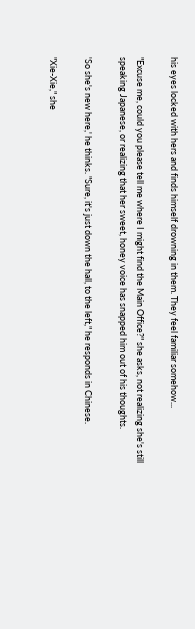his eyes locked with hers and finds himself drowning in them. They feel familiar somehow...

"Excuse me, could you please tell me where I might find the Main Office?" she asks, not realizing she's still speaking Japanese, or realizing that her sweet, honey voice has snapped him out of his thoughts.

'So she's new here,' he thinks. "Sure, it's just down the hall, to the left," he responds in Chinese.

"Xie-Xie," she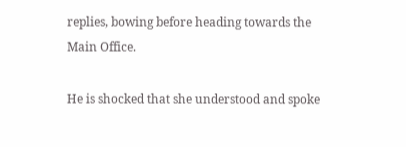replies, bowing before heading towards the Main Office.

He is shocked that she understood and spoke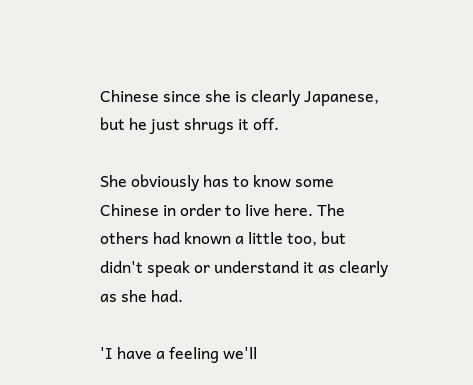Chinese since she is clearly Japanese, but he just shrugs it off.

She obviously has to know some Chinese in order to live here. The others had known a little too, but didn't speak or understand it as clearly as she had.

'I have a feeling we'll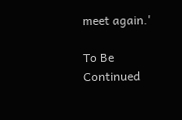meet again.'

To Be Continued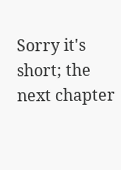Sorry it's short; the next chapter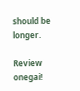should be longer.

Review onegai!